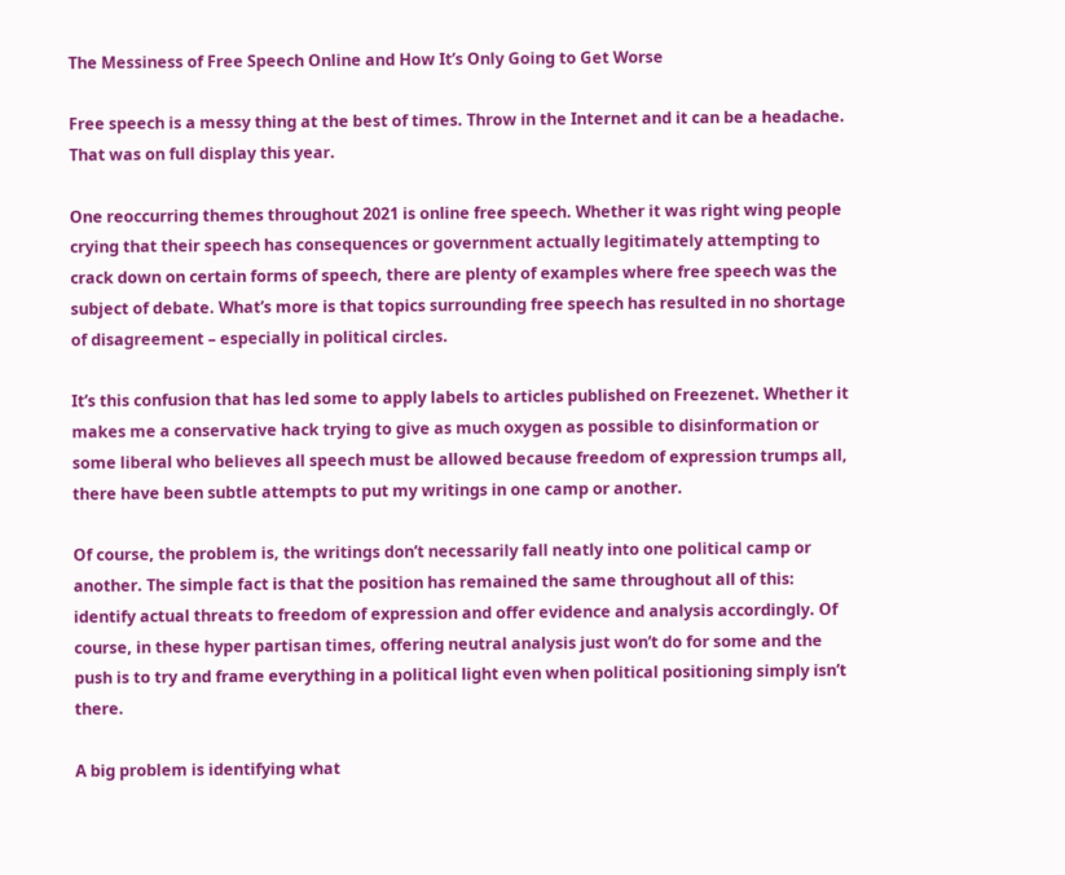The Messiness of Free Speech Online and How It’s Only Going to Get Worse

Free speech is a messy thing at the best of times. Throw in the Internet and it can be a headache. That was on full display this year.

One reoccurring themes throughout 2021 is online free speech. Whether it was right wing people crying that their speech has consequences or government actually legitimately attempting to crack down on certain forms of speech, there are plenty of examples where free speech was the subject of debate. What’s more is that topics surrounding free speech has resulted in no shortage of disagreement – especially in political circles.

It’s this confusion that has led some to apply labels to articles published on Freezenet. Whether it makes me a conservative hack trying to give as much oxygen as possible to disinformation or some liberal who believes all speech must be allowed because freedom of expression trumps all, there have been subtle attempts to put my writings in one camp or another.

Of course, the problem is, the writings don’t necessarily fall neatly into one political camp or another. The simple fact is that the position has remained the same throughout all of this: identify actual threats to freedom of expression and offer evidence and analysis accordingly. Of course, in these hyper partisan times, offering neutral analysis just won’t do for some and the push is to try and frame everything in a political light even when political positioning simply isn’t there.

A big problem is identifying what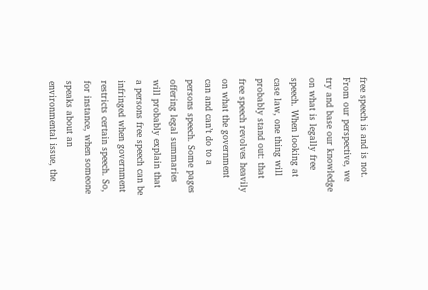free speech is and is not. From our perspective, we try and base our knowledge on what is legally free speech. When looking at case law, one thing will probably stand out: that free speech revolves heavily on what the government can and can’t do to a persons speech. Some pages offering legal summaries will probably explain that a persons free speech can be infringed when government restricts certain speech. So, for instance, when someone speaks about an environmental issue, the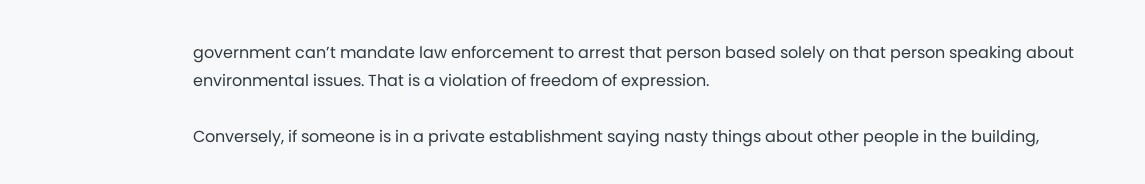government can’t mandate law enforcement to arrest that person based solely on that person speaking about environmental issues. That is a violation of freedom of expression.

Conversely, if someone is in a private establishment saying nasty things about other people in the building,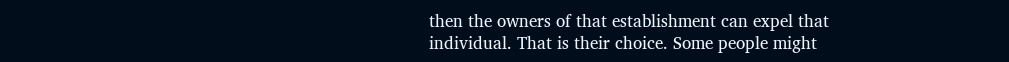then the owners of that establishment can expel that individual. That is their choice. Some people might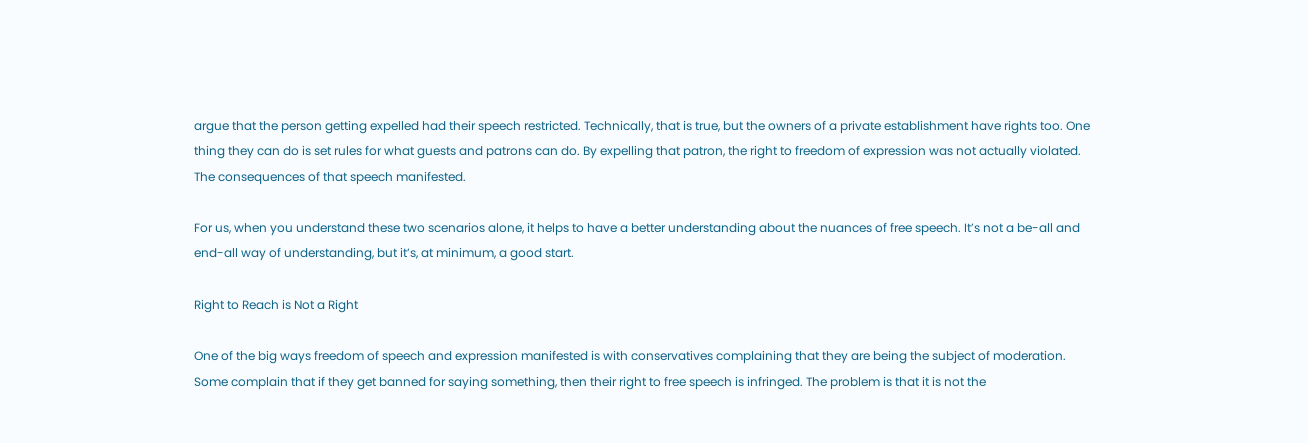argue that the person getting expelled had their speech restricted. Technically, that is true, but the owners of a private establishment have rights too. One thing they can do is set rules for what guests and patrons can do. By expelling that patron, the right to freedom of expression was not actually violated. The consequences of that speech manifested.

For us, when you understand these two scenarios alone, it helps to have a better understanding about the nuances of free speech. It’s not a be-all and end-all way of understanding, but it’s, at minimum, a good start.

Right to Reach is Not a Right

One of the big ways freedom of speech and expression manifested is with conservatives complaining that they are being the subject of moderation. Some complain that if they get banned for saying something, then their right to free speech is infringed. The problem is that it is not the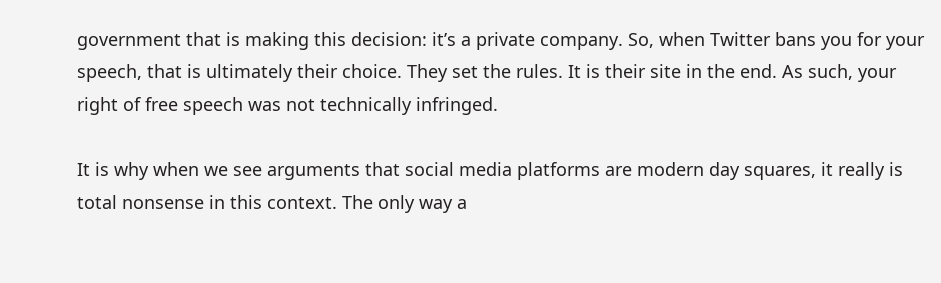government that is making this decision: it’s a private company. So, when Twitter bans you for your speech, that is ultimately their choice. They set the rules. It is their site in the end. As such, your right of free speech was not technically infringed.

It is why when we see arguments that social media platforms are modern day squares, it really is total nonsense in this context. The only way a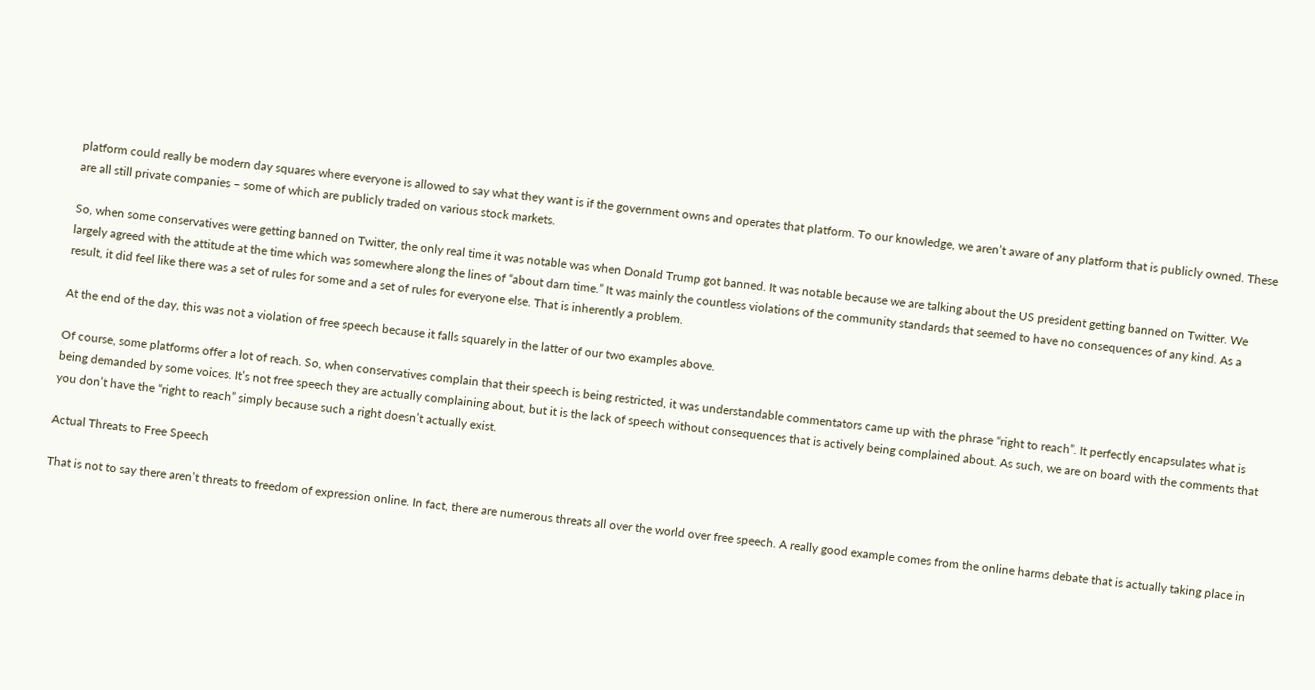platform could really be modern day squares where everyone is allowed to say what they want is if the government owns and operates that platform. To our knowledge, we aren’t aware of any platform that is publicly owned. These are all still private companies – some of which are publicly traded on various stock markets.

So, when some conservatives were getting banned on Twitter, the only real time it was notable was when Donald Trump got banned. It was notable because we are talking about the US president getting banned on Twitter. We largely agreed with the attitude at the time which was somewhere along the lines of “about darn time.” It was mainly the countless violations of the community standards that seemed to have no consequences of any kind. As a result, it did feel like there was a set of rules for some and a set of rules for everyone else. That is inherently a problem.

At the end of the day, this was not a violation of free speech because it falls squarely in the latter of our two examples above.

Of course, some platforms offer a lot of reach. So, when conservatives complain that their speech is being restricted, it was understandable commentators came up with the phrase “right to reach”. It perfectly encapsulates what is being demanded by some voices. It’s not free speech they are actually complaining about, but it is the lack of speech without consequences that is actively being complained about. As such, we are on board with the comments that you don’t have the “right to reach” simply because such a right doesn’t actually exist.

Actual Threats to Free Speech

That is not to say there aren’t threats to freedom of expression online. In fact, there are numerous threats all over the world over free speech. A really good example comes from the online harms debate that is actually taking place in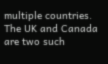multiple countries. The UK and Canada are two such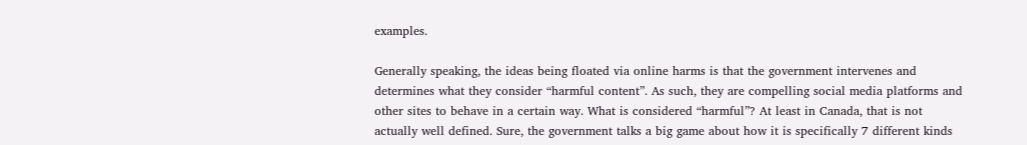examples.

Generally speaking, the ideas being floated via online harms is that the government intervenes and determines what they consider “harmful content”. As such, they are compelling social media platforms and other sites to behave in a certain way. What is considered “harmful”? At least in Canada, that is not actually well defined. Sure, the government talks a big game about how it is specifically 7 different kinds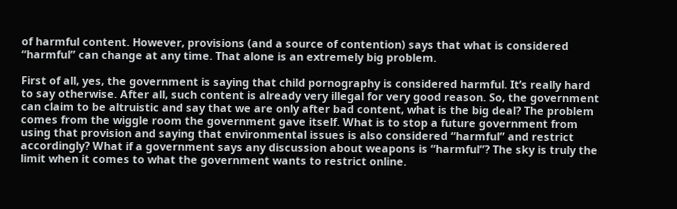of harmful content. However, provisions (and a source of contention) says that what is considered “harmful” can change at any time. That alone is an extremely big problem.

First of all, yes, the government is saying that child pornography is considered harmful. It’s really hard to say otherwise. After all, such content is already very illegal for very good reason. So, the government can claim to be altruistic and say that we are only after bad content, what is the big deal? The problem comes from the wiggle room the government gave itself. What is to stop a future government from using that provision and saying that environmental issues is also considered “harmful” and restrict accordingly? What if a government says any discussion about weapons is “harmful”? The sky is truly the limit when it comes to what the government wants to restrict online.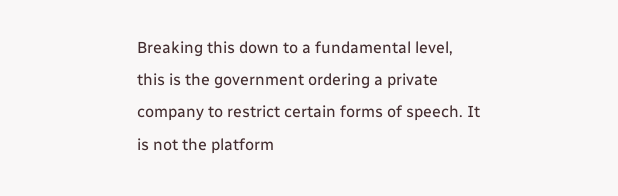Breaking this down to a fundamental level, this is the government ordering a private company to restrict certain forms of speech. It is not the platform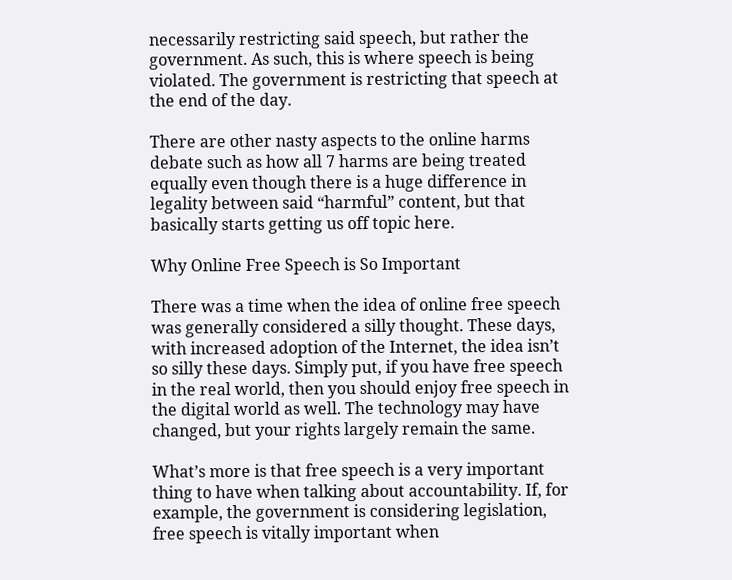necessarily restricting said speech, but rather the government. As such, this is where speech is being violated. The government is restricting that speech at the end of the day.

There are other nasty aspects to the online harms debate such as how all 7 harms are being treated equally even though there is a huge difference in legality between said “harmful” content, but that basically starts getting us off topic here.

Why Online Free Speech is So Important

There was a time when the idea of online free speech was generally considered a silly thought. These days, with increased adoption of the Internet, the idea isn’t so silly these days. Simply put, if you have free speech in the real world, then you should enjoy free speech in the digital world as well. The technology may have changed, but your rights largely remain the same.

What’s more is that free speech is a very important thing to have when talking about accountability. If, for example, the government is considering legislation, free speech is vitally important when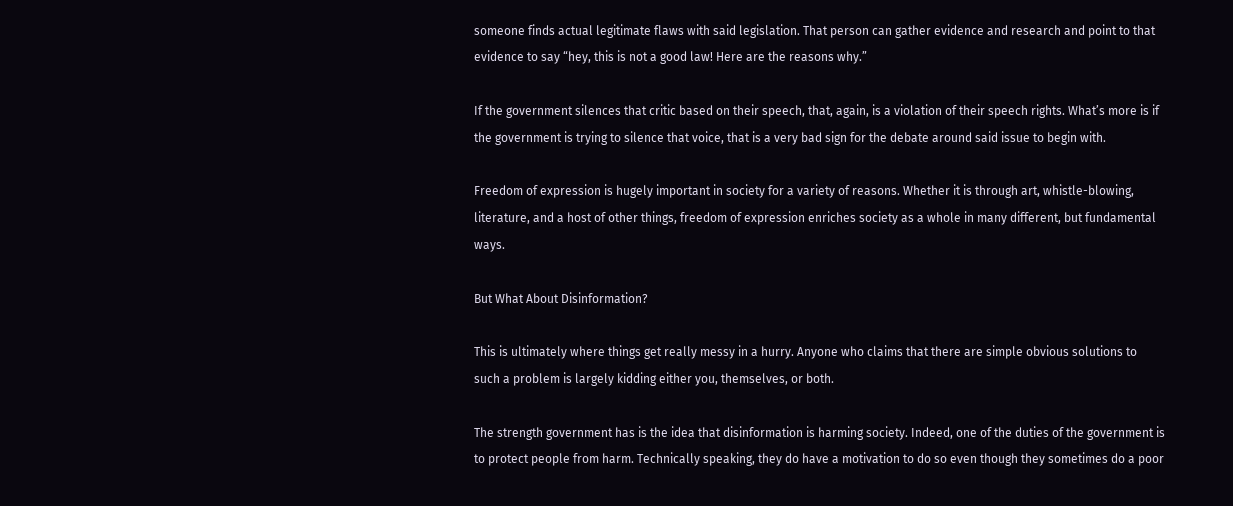someone finds actual legitimate flaws with said legislation. That person can gather evidence and research and point to that evidence to say “hey, this is not a good law! Here are the reasons why.”

If the government silences that critic based on their speech, that, again, is a violation of their speech rights. What’s more is if the government is trying to silence that voice, that is a very bad sign for the debate around said issue to begin with.

Freedom of expression is hugely important in society for a variety of reasons. Whether it is through art, whistle-blowing, literature, and a host of other things, freedom of expression enriches society as a whole in many different, but fundamental ways.

But What About Disinformation?

This is ultimately where things get really messy in a hurry. Anyone who claims that there are simple obvious solutions to such a problem is largely kidding either you, themselves, or both.

The strength government has is the idea that disinformation is harming society. Indeed, one of the duties of the government is to protect people from harm. Technically speaking, they do have a motivation to do so even though they sometimes do a poor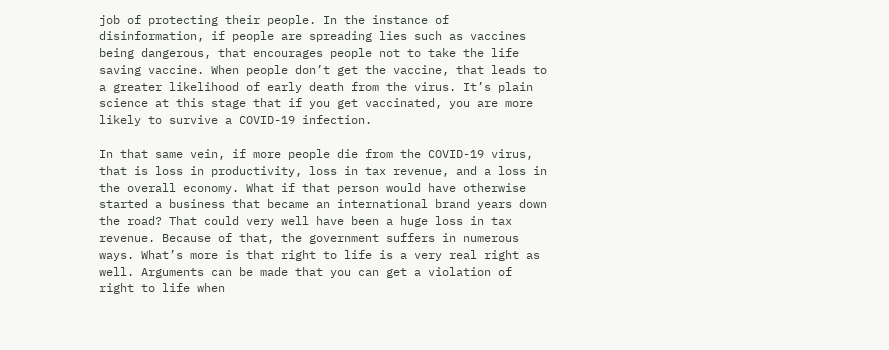job of protecting their people. In the instance of disinformation, if people are spreading lies such as vaccines being dangerous, that encourages people not to take the life saving vaccine. When people don’t get the vaccine, that leads to a greater likelihood of early death from the virus. It’s plain science at this stage that if you get vaccinated, you are more likely to survive a COVID-19 infection.

In that same vein, if more people die from the COVID-19 virus, that is loss in productivity, loss in tax revenue, and a loss in the overall economy. What if that person would have otherwise started a business that became an international brand years down the road? That could very well have been a huge loss in tax revenue. Because of that, the government suffers in numerous ways. What’s more is that right to life is a very real right as well. Arguments can be made that you can get a violation of right to life when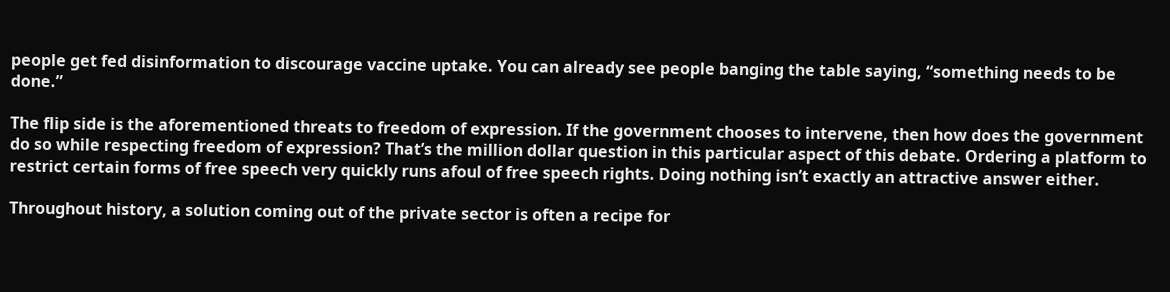people get fed disinformation to discourage vaccine uptake. You can already see people banging the table saying, “something needs to be done.”

The flip side is the aforementioned threats to freedom of expression. If the government chooses to intervene, then how does the government do so while respecting freedom of expression? That’s the million dollar question in this particular aspect of this debate. Ordering a platform to restrict certain forms of free speech very quickly runs afoul of free speech rights. Doing nothing isn’t exactly an attractive answer either.

Throughout history, a solution coming out of the private sector is often a recipe for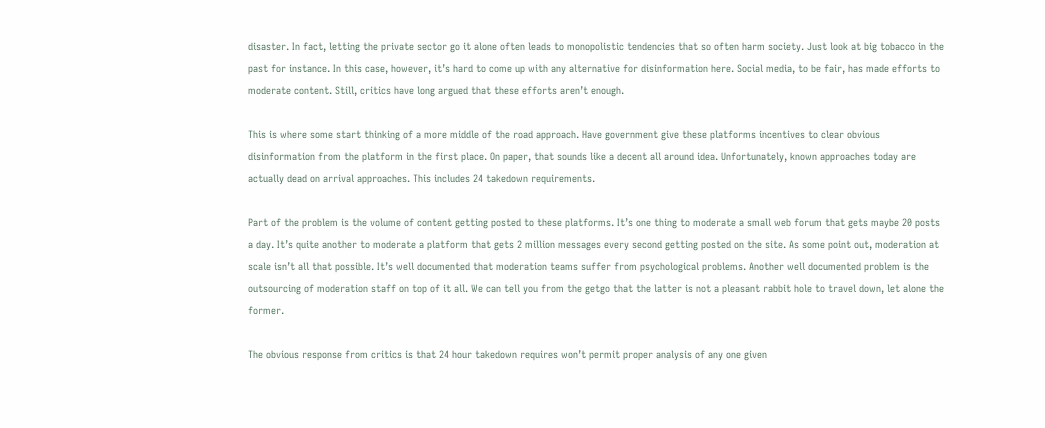disaster. In fact, letting the private sector go it alone often leads to monopolistic tendencies that so often harm society. Just look at big tobacco in the past for instance. In this case, however, it’s hard to come up with any alternative for disinformation here. Social media, to be fair, has made efforts to moderate content. Still, critics have long argued that these efforts aren’t enough.

This is where some start thinking of a more middle of the road approach. Have government give these platforms incentives to clear obvious disinformation from the platform in the first place. On paper, that sounds like a decent all around idea. Unfortunately, known approaches today are actually dead on arrival approaches. This includes 24 takedown requirements.

Part of the problem is the volume of content getting posted to these platforms. It’s one thing to moderate a small web forum that gets maybe 20 posts a day. It’s quite another to moderate a platform that gets 2 million messages every second getting posted on the site. As some point out, moderation at scale isn’t all that possible. It’s well documented that moderation teams suffer from psychological problems. Another well documented problem is the outsourcing of moderation staff on top of it all. We can tell you from the getgo that the latter is not a pleasant rabbit hole to travel down, let alone the former.

The obvious response from critics is that 24 hour takedown requires won’t permit proper analysis of any one given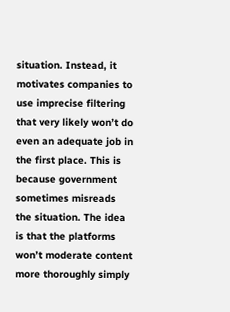situation. Instead, it motivates companies to use imprecise filtering that very likely won’t do even an adequate job in the first place. This is because government sometimes misreads the situation. The idea is that the platforms won’t moderate content more thoroughly simply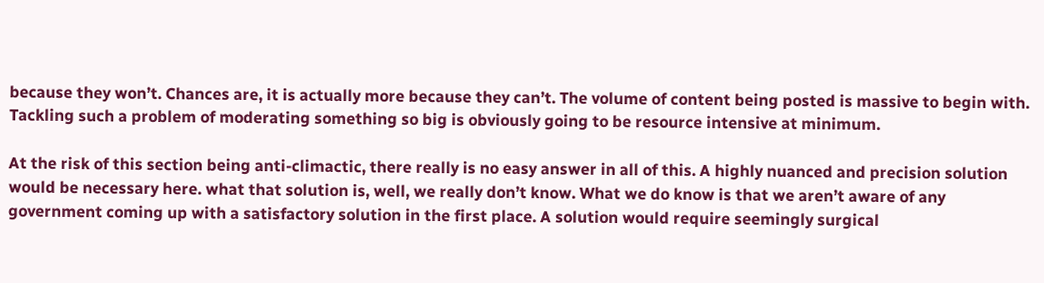because they won’t. Chances are, it is actually more because they can’t. The volume of content being posted is massive to begin with. Tackling such a problem of moderating something so big is obviously going to be resource intensive at minimum.

At the risk of this section being anti-climactic, there really is no easy answer in all of this. A highly nuanced and precision solution would be necessary here. what that solution is, well, we really don’t know. What we do know is that we aren’t aware of any government coming up with a satisfactory solution in the first place. A solution would require seemingly surgical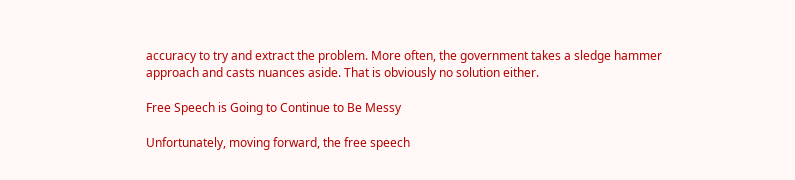accuracy to try and extract the problem. More often, the government takes a sledge hammer approach and casts nuances aside. That is obviously no solution either.

Free Speech is Going to Continue to Be Messy

Unfortunately, moving forward, the free speech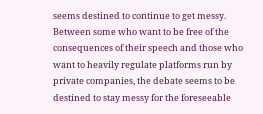seems destined to continue to get messy. Between some who want to be free of the consequences of their speech and those who want to heavily regulate platforms run by private companies, the debate seems to be destined to stay messy for the foreseeable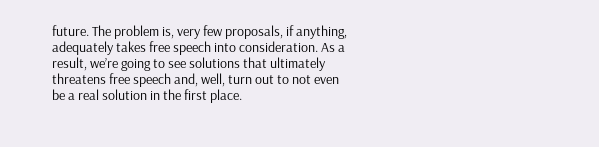future. The problem is, very few proposals, if anything, adequately takes free speech into consideration. As a result, we’re going to see solutions that ultimately threatens free speech and, well, turn out to not even be a real solution in the first place.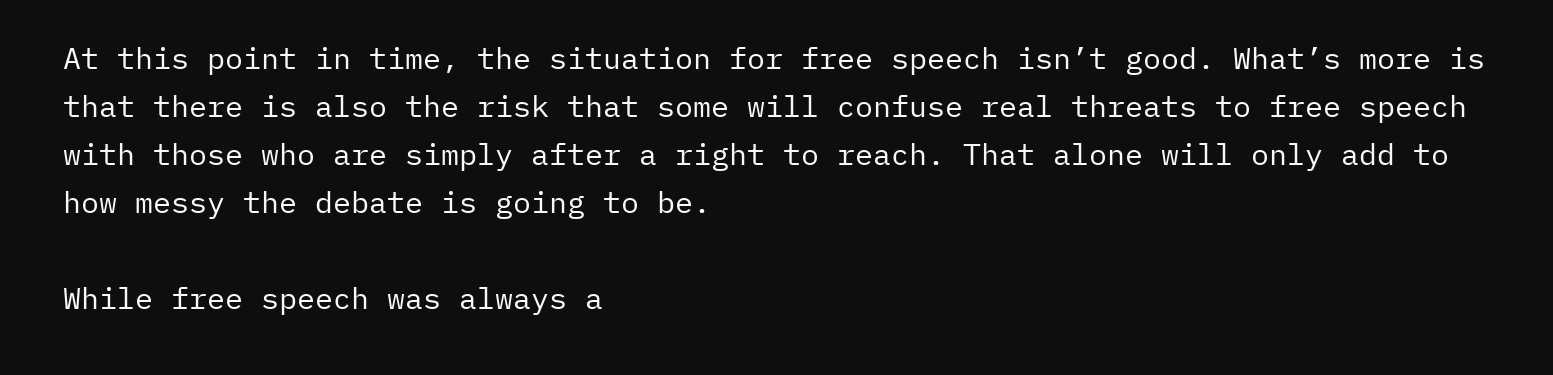At this point in time, the situation for free speech isn’t good. What’s more is that there is also the risk that some will confuse real threats to free speech with those who are simply after a right to reach. That alone will only add to how messy the debate is going to be.

While free speech was always a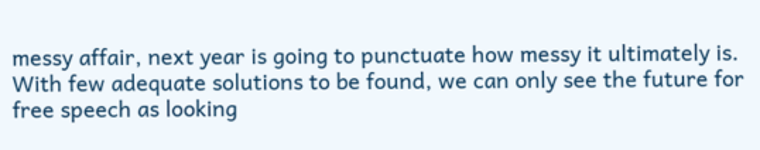messy affair, next year is going to punctuate how messy it ultimately is. With few adequate solutions to be found, we can only see the future for free speech as looking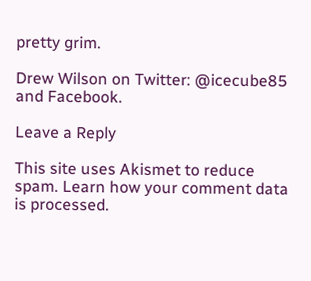pretty grim.

Drew Wilson on Twitter: @icecube85 and Facebook.

Leave a Reply

This site uses Akismet to reduce spam. Learn how your comment data is processed.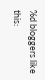%d bloggers like this: